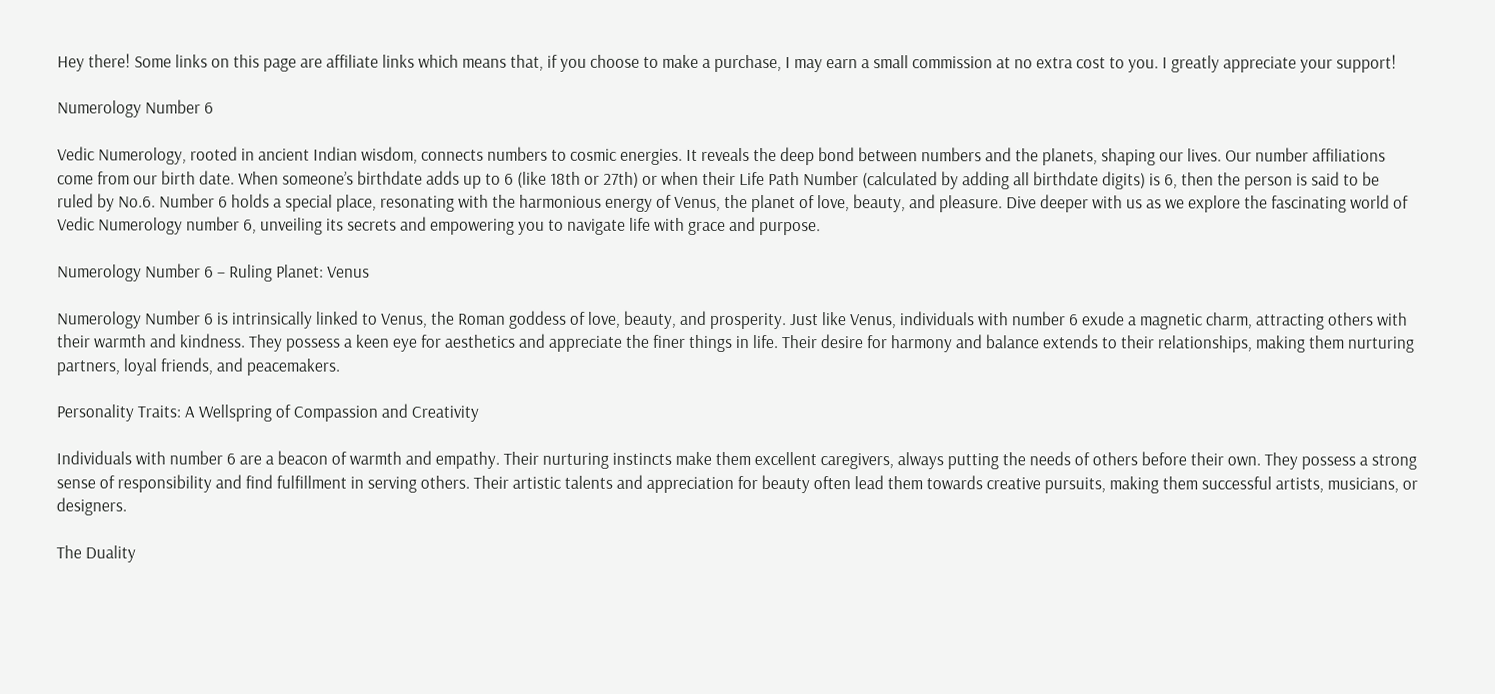Hey there! Some links on this page are affiliate links which means that, if you choose to make a purchase, I may earn a small commission at no extra cost to you. I greatly appreciate your support!

Numerology Number 6

Vedic Numerology, rooted in ancient Indian wisdom, connects numbers to cosmic energies. It reveals the deep bond between numbers and the planets, shaping our lives. Our number affiliations come from our birth date. When someone’s birthdate adds up to 6 (like 18th or 27th) or when their Life Path Number (calculated by adding all birthdate digits) is 6, then the person is said to be ruled by No.6. Number 6 holds a special place, resonating with the harmonious energy of Venus, the planet of love, beauty, and pleasure. Dive deeper with us as we explore the fascinating world of Vedic Numerology number 6, unveiling its secrets and empowering you to navigate life with grace and purpose.

Numerology Number 6 – Ruling Planet: Venus

Numerology Number 6 is intrinsically linked to Venus, the Roman goddess of love, beauty, and prosperity. Just like Venus, individuals with number 6 exude a magnetic charm, attracting others with their warmth and kindness. They possess a keen eye for aesthetics and appreciate the finer things in life. Their desire for harmony and balance extends to their relationships, making them nurturing partners, loyal friends, and peacemakers.

Personality Traits: A Wellspring of Compassion and Creativity

Individuals with number 6 are a beacon of warmth and empathy. Their nurturing instincts make them excellent caregivers, always putting the needs of others before their own. They possess a strong sense of responsibility and find fulfillment in serving others. Their artistic talents and appreciation for beauty often lead them towards creative pursuits, making them successful artists, musicians, or designers.

The Duality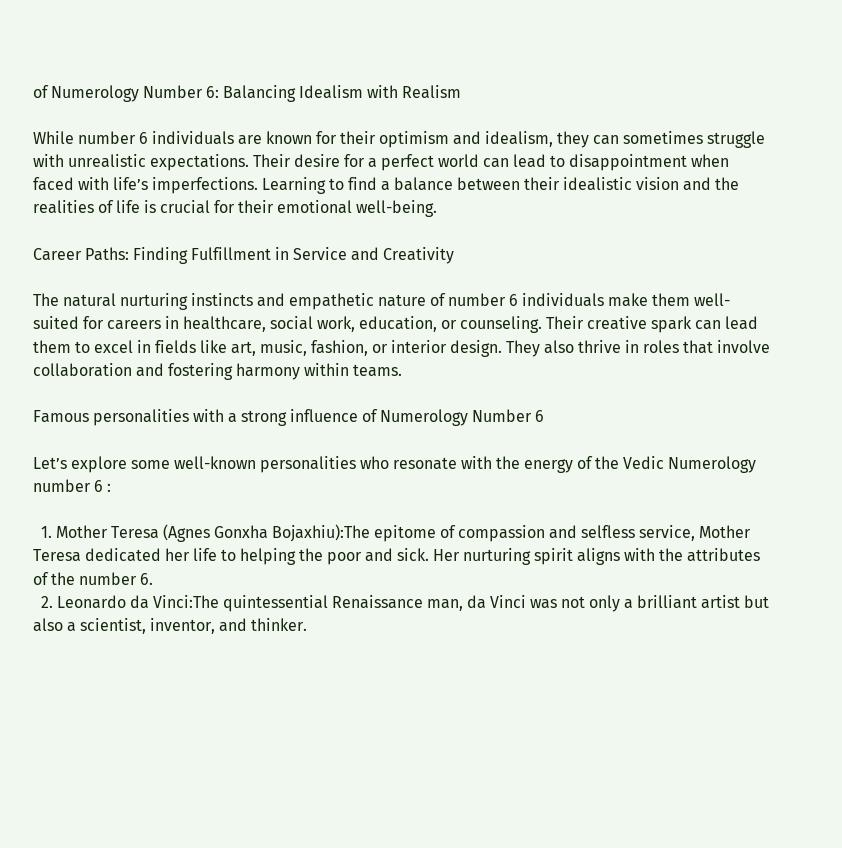of Numerology Number 6: Balancing Idealism with Realism

While number 6 individuals are known for their optimism and idealism, they can sometimes struggle with unrealistic expectations. Their desire for a perfect world can lead to disappointment when faced with life’s imperfections. Learning to find a balance between their idealistic vision and the realities of life is crucial for their emotional well-being.

Career Paths: Finding Fulfillment in Service and Creativity

The natural nurturing instincts and empathetic nature of number 6 individuals make them well-suited for careers in healthcare, social work, education, or counseling. Their creative spark can lead them to excel in fields like art, music, fashion, or interior design. They also thrive in roles that involve collaboration and fostering harmony within teams.

Famous personalities with a strong influence of Numerology Number 6

Let’s explore some well-known personalities who resonate with the energy of the Vedic Numerology number 6 :

  1. Mother Teresa (Agnes Gonxha Bojaxhiu):The epitome of compassion and selfless service, Mother Teresa dedicated her life to helping the poor and sick. Her nurturing spirit aligns with the attributes of the number 6.
  2. Leonardo da Vinci:The quintessential Renaissance man, da Vinci was not only a brilliant artist but also a scientist, inventor, and thinker.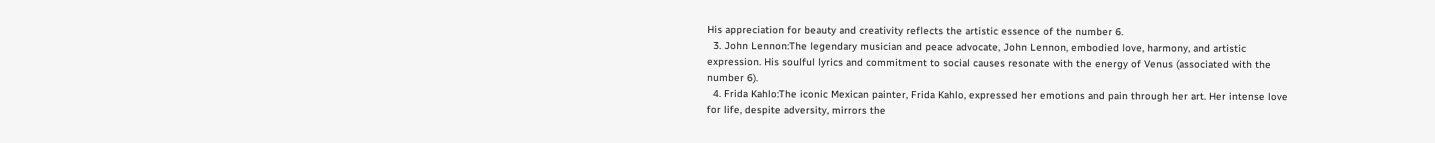His appreciation for beauty and creativity reflects the artistic essence of the number 6.
  3. John Lennon:The legendary musician and peace advocate, John Lennon, embodied love, harmony, and artistic expression. His soulful lyrics and commitment to social causes resonate with the energy of Venus (associated with the number 6).
  4. Frida Kahlo:The iconic Mexican painter, Frida Kahlo, expressed her emotions and pain through her art. Her intense love for life, despite adversity, mirrors the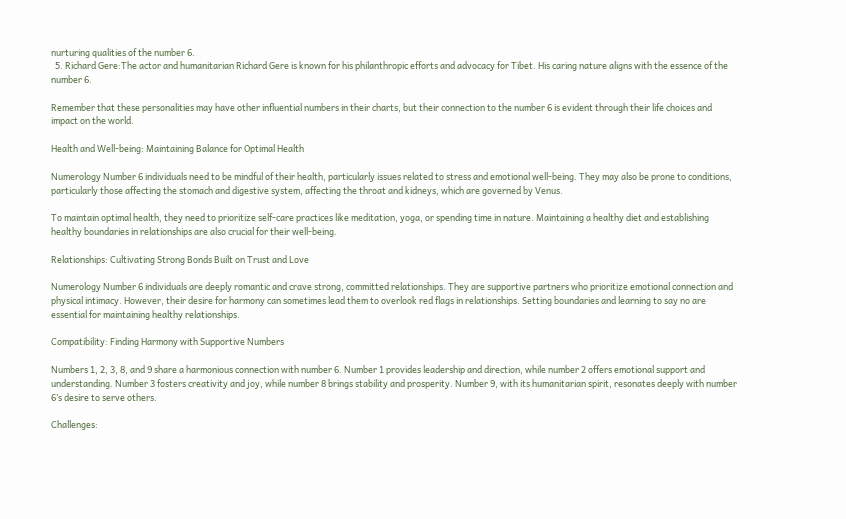nurturing qualities of the number 6.
  5. Richard Gere:The actor and humanitarian Richard Gere is known for his philanthropic efforts and advocacy for Tibet. His caring nature aligns with the essence of the number 6.

Remember that these personalities may have other influential numbers in their charts, but their connection to the number 6 is evident through their life choices and impact on the world.

Health and Well-being: Maintaining Balance for Optimal Health

Numerology Number 6 individuals need to be mindful of their health, particularly issues related to stress and emotional well-being. They may also be prone to conditions, particularly those affecting the stomach and digestive system, affecting the throat and kidneys, which are governed by Venus.

To maintain optimal health, they need to prioritize self-care practices like meditation, yoga, or spending time in nature. Maintaining a healthy diet and establishing healthy boundaries in relationships are also crucial for their well-being.

Relationships: Cultivating Strong Bonds Built on Trust and Love

Numerology Number 6 individuals are deeply romantic and crave strong, committed relationships. They are supportive partners who prioritize emotional connection and physical intimacy. However, their desire for harmony can sometimes lead them to overlook red flags in relationships. Setting boundaries and learning to say no are essential for maintaining healthy relationships.

Compatibility: Finding Harmony with Supportive Numbers

Numbers 1, 2, 3, 8, and 9 share a harmonious connection with number 6. Number 1 provides leadership and direction, while number 2 offers emotional support and understanding. Number 3 fosters creativity and joy, while number 8 brings stability and prosperity. Number 9, with its humanitarian spirit, resonates deeply with number 6’s desire to serve others.

Challenges: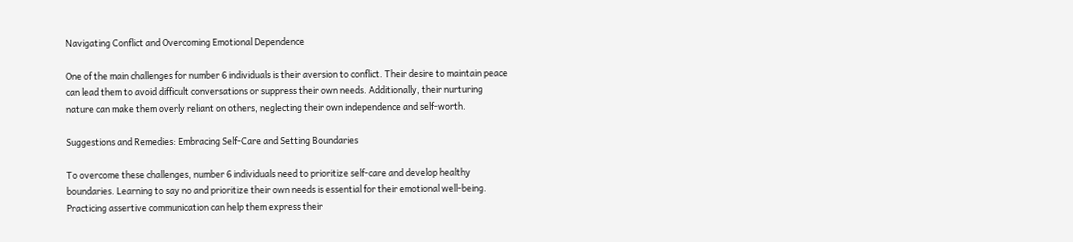Navigating Conflict and Overcoming Emotional Dependence

One of the main challenges for number 6 individuals is their aversion to conflict. Their desire to maintain peace can lead them to avoid difficult conversations or suppress their own needs. Additionally, their nurturing nature can make them overly reliant on others, neglecting their own independence and self-worth.

Suggestions and Remedies: Embracing Self-Care and Setting Boundaries

To overcome these challenges, number 6 individuals need to prioritize self-care and develop healthy boundaries. Learning to say no and prioritize their own needs is essential for their emotional well-being. Practicing assertive communication can help them express their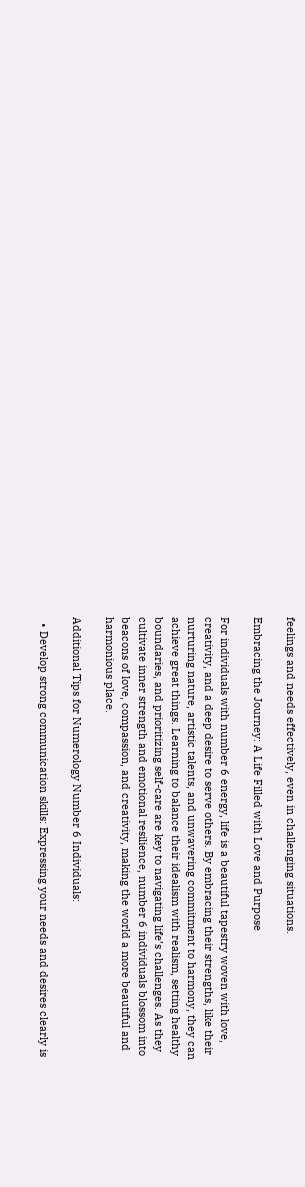feelings and needs effectively, even in challenging situations.

Embracing the Journey: A Life Filled with Love and Purpose

For individuals with number 6 energy, life is a beautiful tapestry woven with love, creativity, and a deep desire to serve others. By embracing their strengths, like their nurturing nature, artistic talents, and unwavering commitment to harmony, they can achieve great things. Learning to balance their idealism with realism, setting healthy boundaries, and prioritizing self-care are key to navigating life’s challenges. As they cultivate inner strength and emotional resilience, number 6 individuals blossom into beacons of love, compassion, and creativity, making the world a more beautiful and harmonious place.

Additional Tips for Numerology Number 6 Individuals:

  • Develop strong communication skills: Expressing your needs and desires clearly is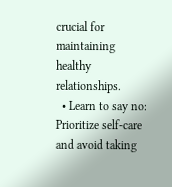crucial for maintaining healthy relationships.
  • Learn to say no: Prioritize self-care and avoid taking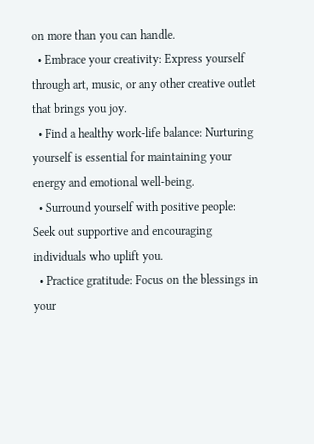on more than you can handle.
  • Embrace your creativity: Express yourself through art, music, or any other creative outlet that brings you joy.
  • Find a healthy work-life balance: Nurturing yourself is essential for maintaining your energy and emotional well-being.
  • Surround yourself with positive people: Seek out supportive and encouraging individuals who uplift you.
  • Practice gratitude: Focus on the blessings in your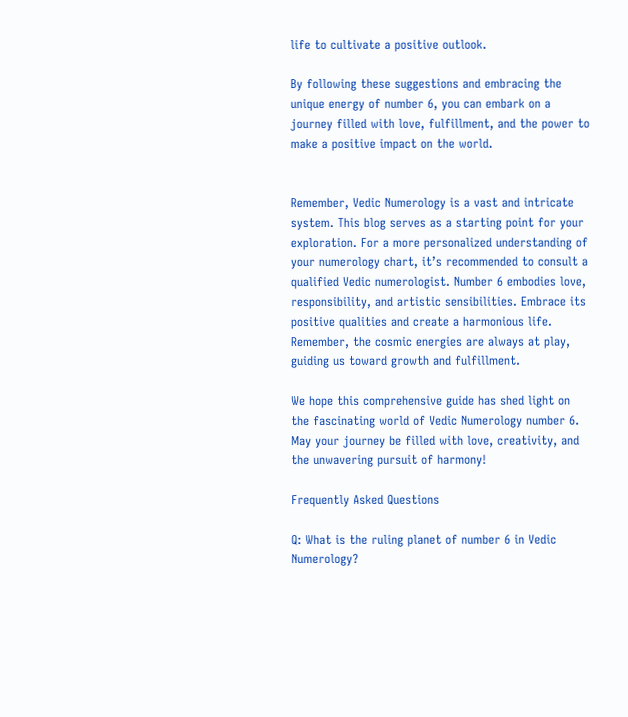life to cultivate a positive outlook.

By following these suggestions and embracing the unique energy of number 6, you can embark on a journey filled with love, fulfillment, and the power to make a positive impact on the world.


Remember, Vedic Numerology is a vast and intricate system. This blog serves as a starting point for your exploration. For a more personalized understanding of your numerology chart, it’s recommended to consult a qualified Vedic numerologist. Number 6 embodies love, responsibility, and artistic sensibilities. Embrace its positive qualities and create a harmonious life. Remember, the cosmic energies are always at play, guiding us toward growth and fulfillment.

We hope this comprehensive guide has shed light on the fascinating world of Vedic Numerology number 6. May your journey be filled with love, creativity, and the unwavering pursuit of harmony!

Frequently Asked Questions

Q: What is the ruling planet of number 6 in Vedic Numerology?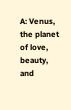A: Venus, the planet of love, beauty, and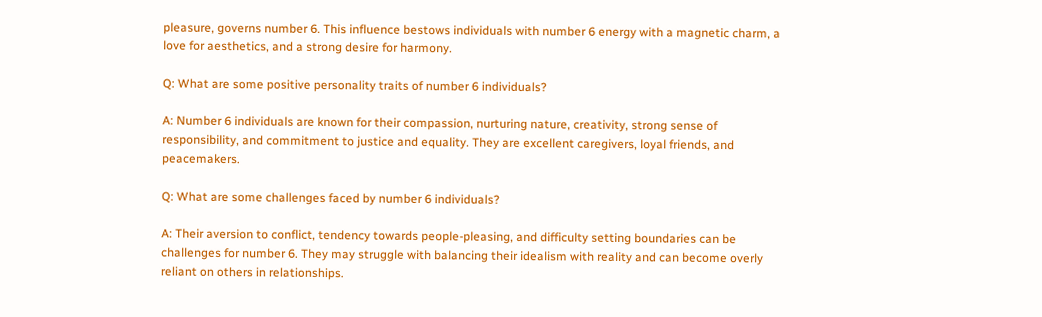pleasure, governs number 6. This influence bestows individuals with number 6 energy with a magnetic charm, a love for aesthetics, and a strong desire for harmony.

Q: What are some positive personality traits of number 6 individuals?

A: Number 6 individuals are known for their compassion, nurturing nature, creativity, strong sense of responsibility, and commitment to justice and equality. They are excellent caregivers, loyal friends, and peacemakers.

Q: What are some challenges faced by number 6 individuals?

A: Their aversion to conflict, tendency towards people-pleasing, and difficulty setting boundaries can be challenges for number 6. They may struggle with balancing their idealism with reality and can become overly reliant on others in relationships.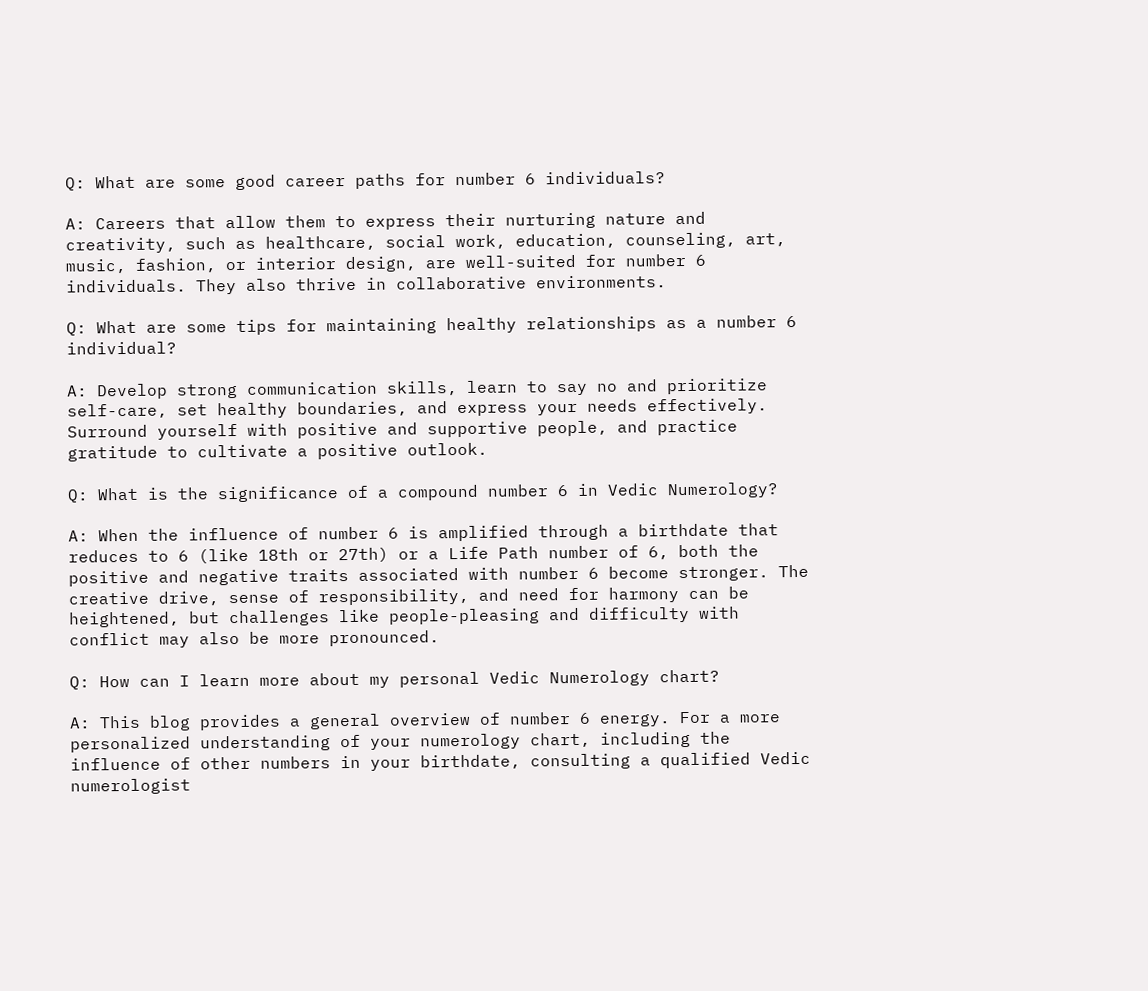Q: What are some good career paths for number 6 individuals?

A: Careers that allow them to express their nurturing nature and creativity, such as healthcare, social work, education, counseling, art, music, fashion, or interior design, are well-suited for number 6 individuals. They also thrive in collaborative environments.

Q: What are some tips for maintaining healthy relationships as a number 6 individual?

A: Develop strong communication skills, learn to say no and prioritize self-care, set healthy boundaries, and express your needs effectively. Surround yourself with positive and supportive people, and practice gratitude to cultivate a positive outlook.

Q: What is the significance of a compound number 6 in Vedic Numerology?

A: When the influence of number 6 is amplified through a birthdate that reduces to 6 (like 18th or 27th) or a Life Path number of 6, both the positive and negative traits associated with number 6 become stronger. The creative drive, sense of responsibility, and need for harmony can be heightened, but challenges like people-pleasing and difficulty with conflict may also be more pronounced.

Q: How can I learn more about my personal Vedic Numerology chart?

A: This blog provides a general overview of number 6 energy. For a more personalized understanding of your numerology chart, including the influence of other numbers in your birthdate, consulting a qualified Vedic numerologist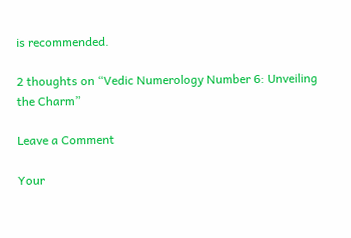is recommended.

2 thoughts on “Vedic Numerology Number 6: Unveiling the Charm”

Leave a Comment

Your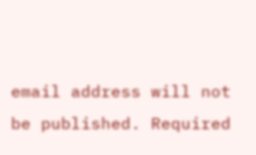email address will not be published. Required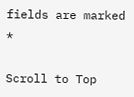fields are marked *

Scroll to Top